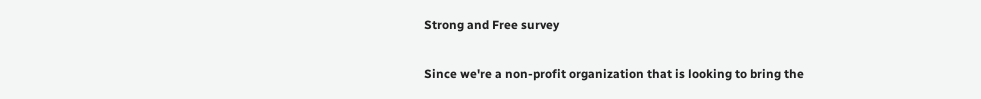Strong and Free survey

Since we're a non-profit organization that is looking to bring the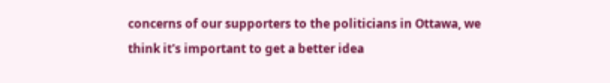concerns of our supporters to the politicians in Ottawa, we think it's important to get a better idea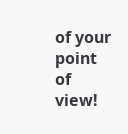of your point of view!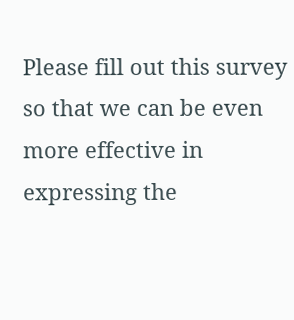Please fill out this survey so that we can be even more effective in expressing the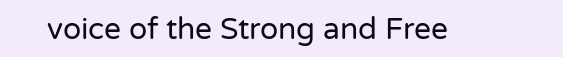voice of the Strong and Free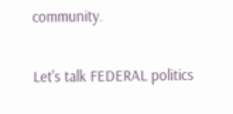community.

Let's talk FEDERAL politics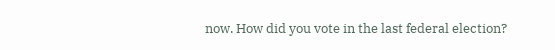now. How did you vote in the last federal election?